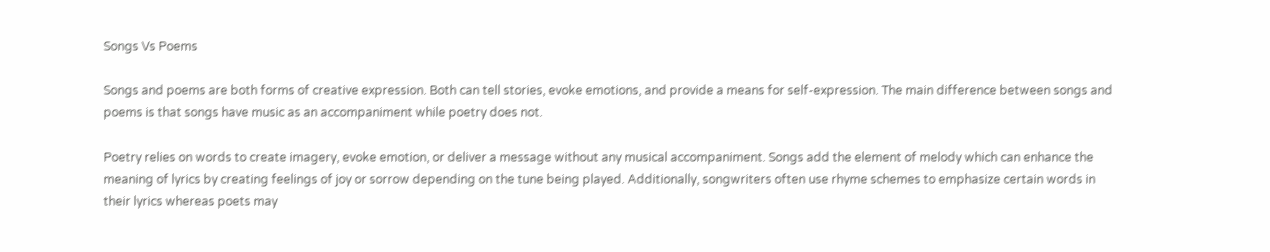Songs Vs Poems

Songs and poems are both forms of creative expression. Both can tell stories, evoke emotions, and provide a means for self-expression. The main difference between songs and poems is that songs have music as an accompaniment while poetry does not.

Poetry relies on words to create imagery, evoke emotion, or deliver a message without any musical accompaniment. Songs add the element of melody which can enhance the meaning of lyrics by creating feelings of joy or sorrow depending on the tune being played. Additionally, songwriters often use rhyme schemes to emphasize certain words in their lyrics whereas poets may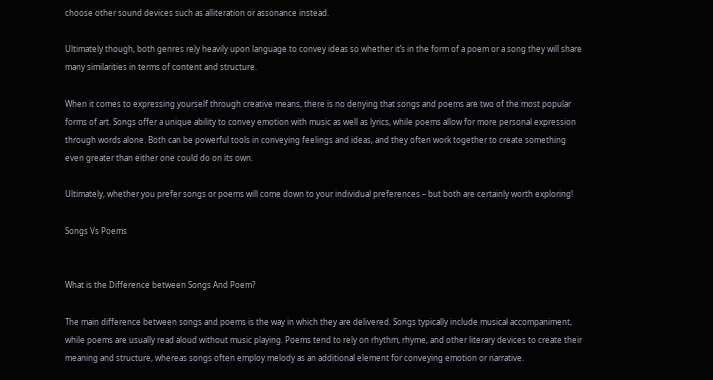choose other sound devices such as alliteration or assonance instead.

Ultimately though, both genres rely heavily upon language to convey ideas so whether it’s in the form of a poem or a song they will share many similarities in terms of content and structure.

When it comes to expressing yourself through creative means, there is no denying that songs and poems are two of the most popular forms of art. Songs offer a unique ability to convey emotion with music as well as lyrics, while poems allow for more personal expression through words alone. Both can be powerful tools in conveying feelings and ideas, and they often work together to create something even greater than either one could do on its own.

Ultimately, whether you prefer songs or poems will come down to your individual preferences – but both are certainly worth exploring!

Songs Vs Poems


What is the Difference between Songs And Poem?

The main difference between songs and poems is the way in which they are delivered. Songs typically include musical accompaniment, while poems are usually read aloud without music playing. Poems tend to rely on rhythm, rhyme, and other literary devices to create their meaning and structure, whereas songs often employ melody as an additional element for conveying emotion or narrative.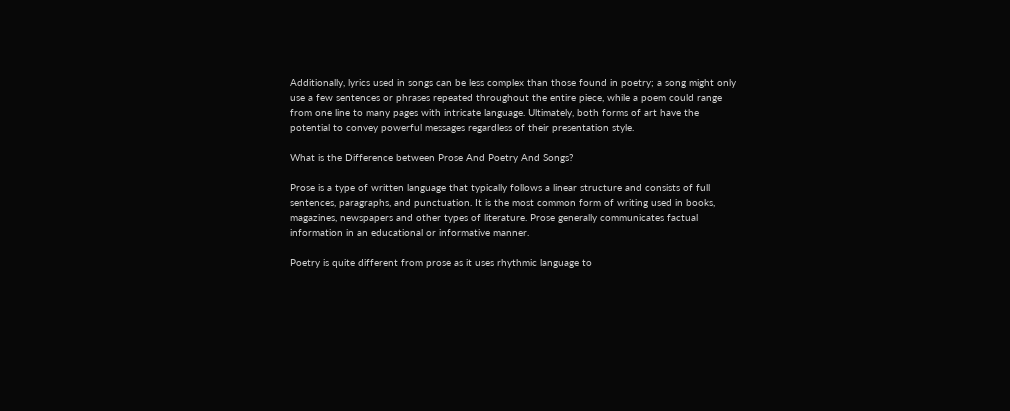Additionally, lyrics used in songs can be less complex than those found in poetry; a song might only use a few sentences or phrases repeated throughout the entire piece, while a poem could range from one line to many pages with intricate language. Ultimately, both forms of art have the potential to convey powerful messages regardless of their presentation style.

What is the Difference between Prose And Poetry And Songs?

Prose is a type of written language that typically follows a linear structure and consists of full sentences, paragraphs, and punctuation. It is the most common form of writing used in books, magazines, newspapers and other types of literature. Prose generally communicates factual information in an educational or informative manner.

Poetry is quite different from prose as it uses rhythmic language to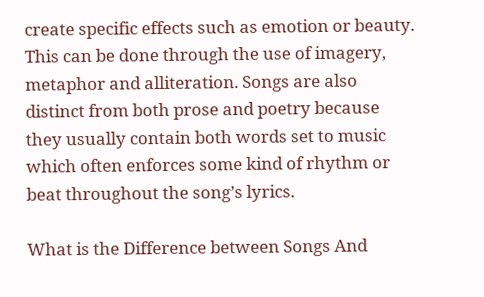create specific effects such as emotion or beauty. This can be done through the use of imagery, metaphor and alliteration. Songs are also distinct from both prose and poetry because they usually contain both words set to music which often enforces some kind of rhythm or beat throughout the song’s lyrics.

What is the Difference between Songs And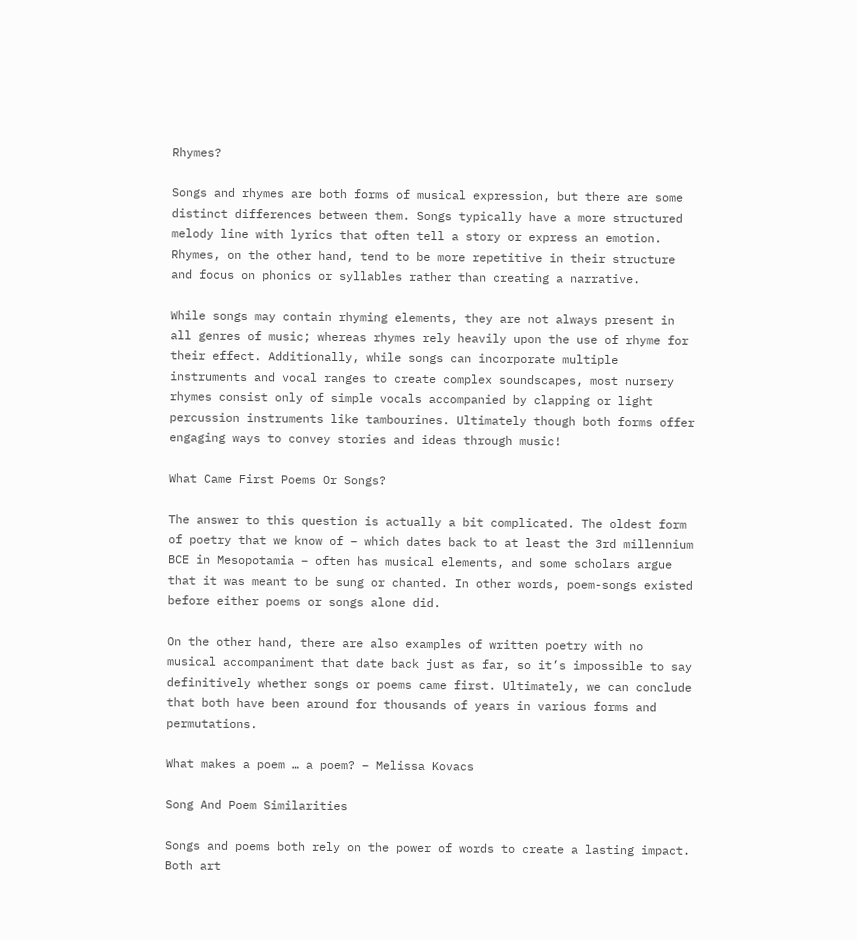Rhymes?

Songs and rhymes are both forms of musical expression, but there are some distinct differences between them. Songs typically have a more structured melody line with lyrics that often tell a story or express an emotion. Rhymes, on the other hand, tend to be more repetitive in their structure and focus on phonics or syllables rather than creating a narrative.

While songs may contain rhyming elements, they are not always present in all genres of music; whereas rhymes rely heavily upon the use of rhyme for their effect. Additionally, while songs can incorporate multiple instruments and vocal ranges to create complex soundscapes, most nursery rhymes consist only of simple vocals accompanied by clapping or light percussion instruments like tambourines. Ultimately though both forms offer engaging ways to convey stories and ideas through music!

What Came First Poems Or Songs?

The answer to this question is actually a bit complicated. The oldest form of poetry that we know of – which dates back to at least the 3rd millennium BCE in Mesopotamia – often has musical elements, and some scholars argue that it was meant to be sung or chanted. In other words, poem-songs existed before either poems or songs alone did.

On the other hand, there are also examples of written poetry with no musical accompaniment that date back just as far, so it’s impossible to say definitively whether songs or poems came first. Ultimately, we can conclude that both have been around for thousands of years in various forms and permutations.

What makes a poem … a poem? – Melissa Kovacs

Song And Poem Similarities

Songs and poems both rely on the power of words to create a lasting impact. Both art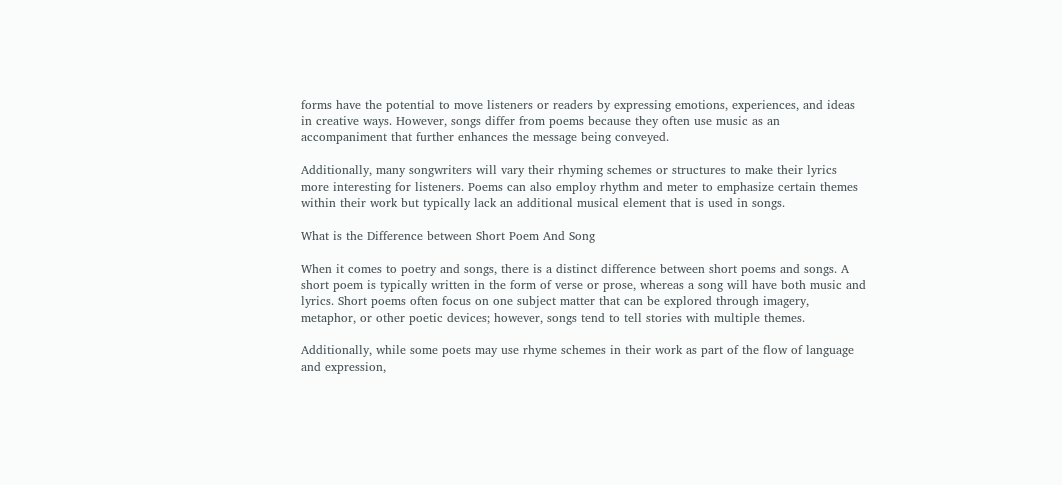forms have the potential to move listeners or readers by expressing emotions, experiences, and ideas in creative ways. However, songs differ from poems because they often use music as an accompaniment that further enhances the message being conveyed.

Additionally, many songwriters will vary their rhyming schemes or structures to make their lyrics more interesting for listeners. Poems can also employ rhythm and meter to emphasize certain themes within their work but typically lack an additional musical element that is used in songs.

What is the Difference between Short Poem And Song

When it comes to poetry and songs, there is a distinct difference between short poems and songs. A short poem is typically written in the form of verse or prose, whereas a song will have both music and lyrics. Short poems often focus on one subject matter that can be explored through imagery, metaphor, or other poetic devices; however, songs tend to tell stories with multiple themes.

Additionally, while some poets may use rhyme schemes in their work as part of the flow of language and expression,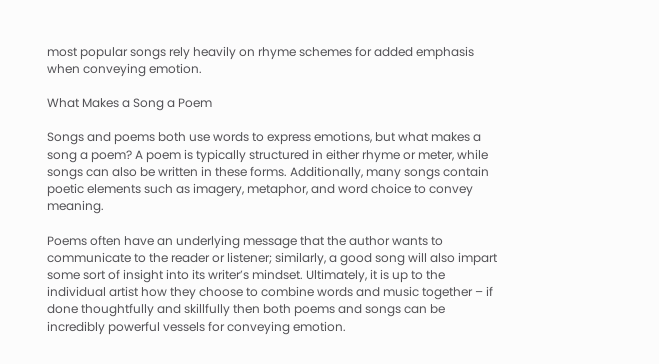most popular songs rely heavily on rhyme schemes for added emphasis when conveying emotion.

What Makes a Song a Poem

Songs and poems both use words to express emotions, but what makes a song a poem? A poem is typically structured in either rhyme or meter, while songs can also be written in these forms. Additionally, many songs contain poetic elements such as imagery, metaphor, and word choice to convey meaning.

Poems often have an underlying message that the author wants to communicate to the reader or listener; similarly, a good song will also impart some sort of insight into its writer’s mindset. Ultimately, it is up to the individual artist how they choose to combine words and music together – if done thoughtfully and skillfully then both poems and songs can be incredibly powerful vessels for conveying emotion.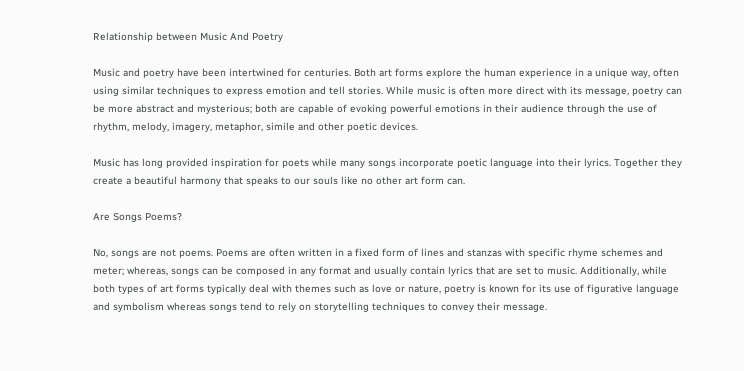Relationship between Music And Poetry

Music and poetry have been intertwined for centuries. Both art forms explore the human experience in a unique way, often using similar techniques to express emotion and tell stories. While music is often more direct with its message, poetry can be more abstract and mysterious; both are capable of evoking powerful emotions in their audience through the use of rhythm, melody, imagery, metaphor, simile and other poetic devices.

Music has long provided inspiration for poets while many songs incorporate poetic language into their lyrics. Together they create a beautiful harmony that speaks to our souls like no other art form can.

Are Songs Poems?

No, songs are not poems. Poems are often written in a fixed form of lines and stanzas with specific rhyme schemes and meter; whereas, songs can be composed in any format and usually contain lyrics that are set to music. Additionally, while both types of art forms typically deal with themes such as love or nature, poetry is known for its use of figurative language and symbolism whereas songs tend to rely on storytelling techniques to convey their message.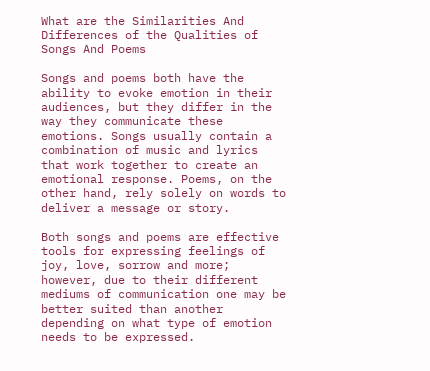What are the Similarities And Differences of the Qualities of Songs And Poems

Songs and poems both have the ability to evoke emotion in their audiences, but they differ in the way they communicate these emotions. Songs usually contain a combination of music and lyrics that work together to create an emotional response. Poems, on the other hand, rely solely on words to deliver a message or story.

Both songs and poems are effective tools for expressing feelings of joy, love, sorrow and more; however, due to their different mediums of communication one may be better suited than another depending on what type of emotion needs to be expressed.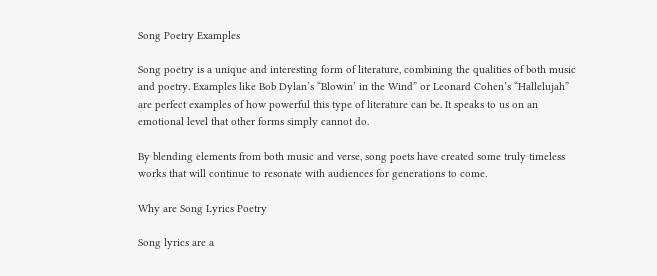Song Poetry Examples

Song poetry is a unique and interesting form of literature, combining the qualities of both music and poetry. Examples like Bob Dylan’s “Blowin’ in the Wind” or Leonard Cohen’s “Hallelujah” are perfect examples of how powerful this type of literature can be. It speaks to us on an emotional level that other forms simply cannot do.

By blending elements from both music and verse, song poets have created some truly timeless works that will continue to resonate with audiences for generations to come.

Why are Song Lyrics Poetry

Song lyrics are a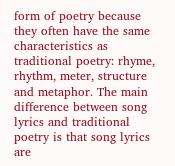form of poetry because they often have the same characteristics as traditional poetry: rhyme, rhythm, meter, structure and metaphor. The main difference between song lyrics and traditional poetry is that song lyrics are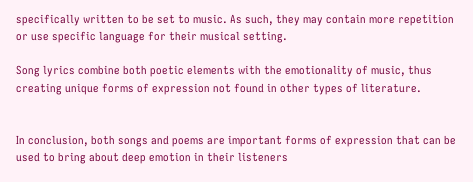specifically written to be set to music. As such, they may contain more repetition or use specific language for their musical setting.

Song lyrics combine both poetic elements with the emotionality of music, thus creating unique forms of expression not found in other types of literature.


In conclusion, both songs and poems are important forms of expression that can be used to bring about deep emotion in their listeners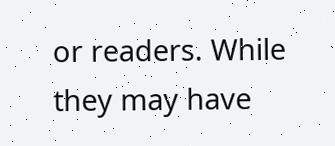or readers. While they may have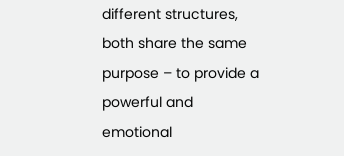different structures, both share the same purpose – to provide a powerful and emotional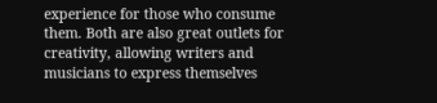experience for those who consume them. Both are also great outlets for creativity, allowing writers and musicians to express themselves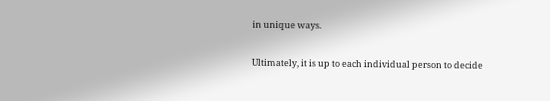in unique ways.

Ultimately, it is up to each individual person to decide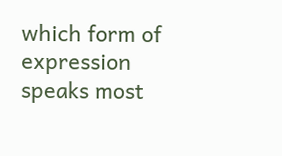which form of expression speaks most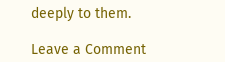deeply to them.

Leave a Comment